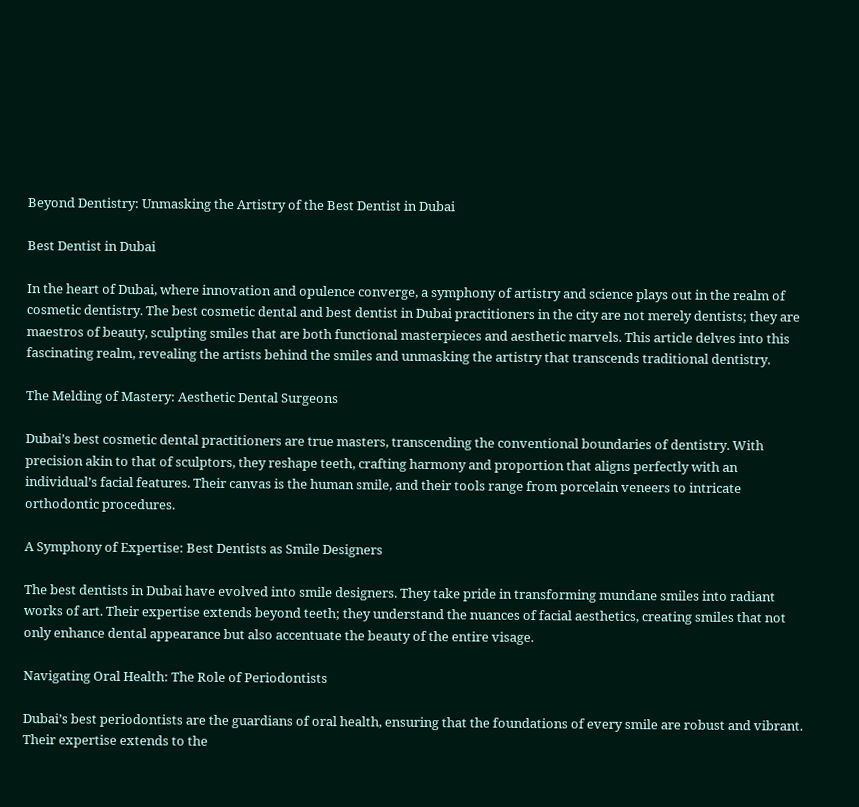Beyond Dentistry: Unmasking the Artistry of the Best Dentist in Dubai

Best Dentist in Dubai

In the heart of Dubai, where innovation and opulence converge, a symphony of artistry and science plays out in the realm of cosmetic dentistry. The best cosmetic dental and best dentist in Dubai practitioners in the city are not merely dentists; they are maestros of beauty, sculpting smiles that are both functional masterpieces and aesthetic marvels. This article delves into this fascinating realm, revealing the artists behind the smiles and unmasking the artistry that transcends traditional dentistry.

The Melding of Mastery: Aesthetic Dental Surgeons

Dubai’s best cosmetic dental practitioners are true masters, transcending the conventional boundaries of dentistry. With precision akin to that of sculptors, they reshape teeth, crafting harmony and proportion that aligns perfectly with an individual’s facial features. Their canvas is the human smile, and their tools range from porcelain veneers to intricate orthodontic procedures.

A Symphony of Expertise: Best Dentists as Smile Designers

The best dentists in Dubai have evolved into smile designers. They take pride in transforming mundane smiles into radiant works of art. Their expertise extends beyond teeth; they understand the nuances of facial aesthetics, creating smiles that not only enhance dental appearance but also accentuate the beauty of the entire visage.

Navigating Oral Health: The Role of Periodontists

Dubai’s best periodontists are the guardians of oral health, ensuring that the foundations of every smile are robust and vibrant. Their expertise extends to the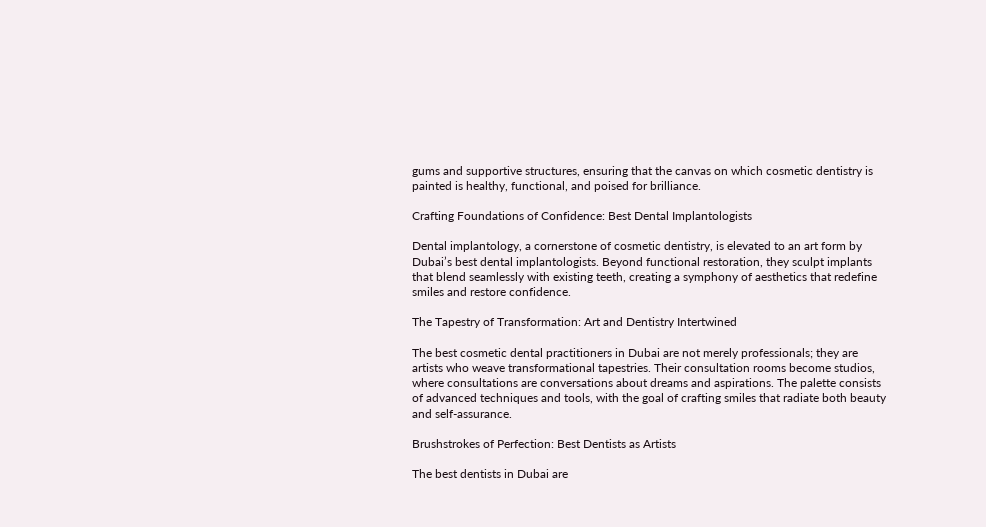gums and supportive structures, ensuring that the canvas on which cosmetic dentistry is painted is healthy, functional, and poised for brilliance.

Crafting Foundations of Confidence: Best Dental Implantologists

Dental implantology, a cornerstone of cosmetic dentistry, is elevated to an art form by Dubai’s best dental implantologists. Beyond functional restoration, they sculpt implants that blend seamlessly with existing teeth, creating a symphony of aesthetics that redefine smiles and restore confidence.

The Tapestry of Transformation: Art and Dentistry Intertwined

The best cosmetic dental practitioners in Dubai are not merely professionals; they are artists who weave transformational tapestries. Their consultation rooms become studios, where consultations are conversations about dreams and aspirations. The palette consists of advanced techniques and tools, with the goal of crafting smiles that radiate both beauty and self-assurance.

Brushstrokes of Perfection: Best Dentists as Artists

The best dentists in Dubai are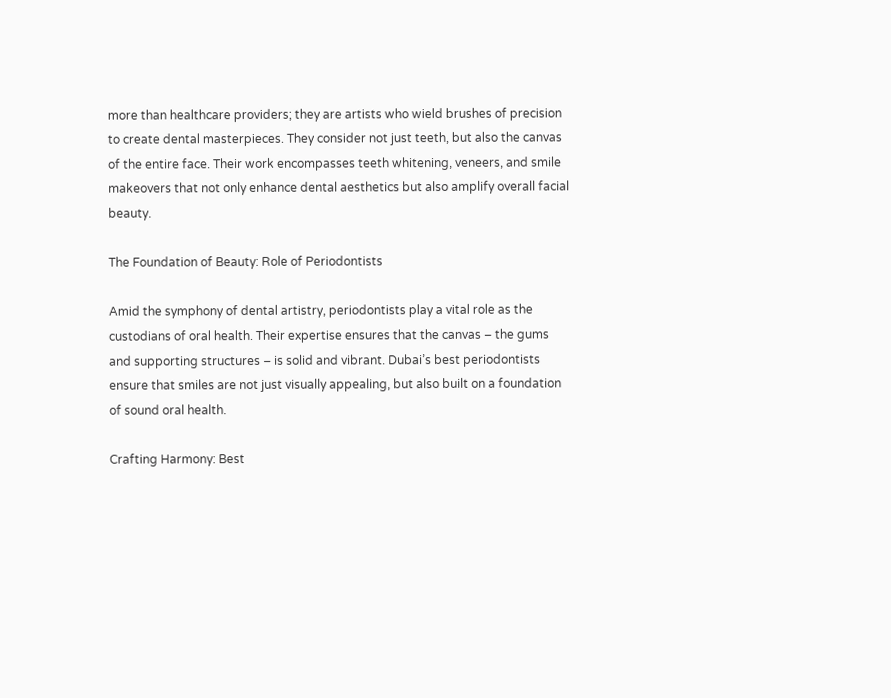more than healthcare providers; they are artists who wield brushes of precision to create dental masterpieces. They consider not just teeth, but also the canvas of the entire face. Their work encompasses teeth whitening, veneers, and smile makeovers that not only enhance dental aesthetics but also amplify overall facial beauty.

The Foundation of Beauty: Role of Periodontists

Amid the symphony of dental artistry, periodontists play a vital role as the custodians of oral health. Their expertise ensures that the canvas – the gums and supporting structures – is solid and vibrant. Dubai’s best periodontists ensure that smiles are not just visually appealing, but also built on a foundation of sound oral health.

Crafting Harmony: Best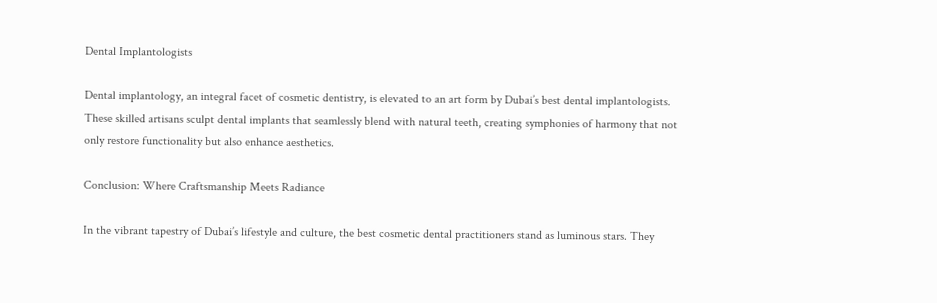Dental Implantologists

Dental implantology, an integral facet of cosmetic dentistry, is elevated to an art form by Dubai’s best dental implantologists. These skilled artisans sculpt dental implants that seamlessly blend with natural teeth, creating symphonies of harmony that not only restore functionality but also enhance aesthetics.

Conclusion: Where Craftsmanship Meets Radiance

In the vibrant tapestry of Dubai’s lifestyle and culture, the best cosmetic dental practitioners stand as luminous stars. They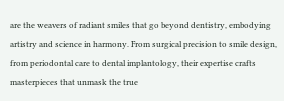are the weavers of radiant smiles that go beyond dentistry, embodying artistry and science in harmony. From surgical precision to smile design, from periodontal care to dental implantology, their expertise crafts masterpieces that unmask the true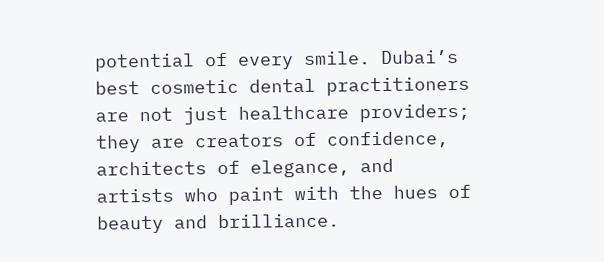potential of every smile. Dubai’s best cosmetic dental practitioners are not just healthcare providers; they are creators of confidence, architects of elegance, and artists who paint with the hues of beauty and brilliance.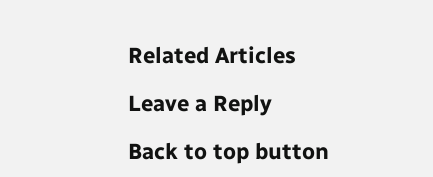Related Articles

Leave a Reply

Back to top button